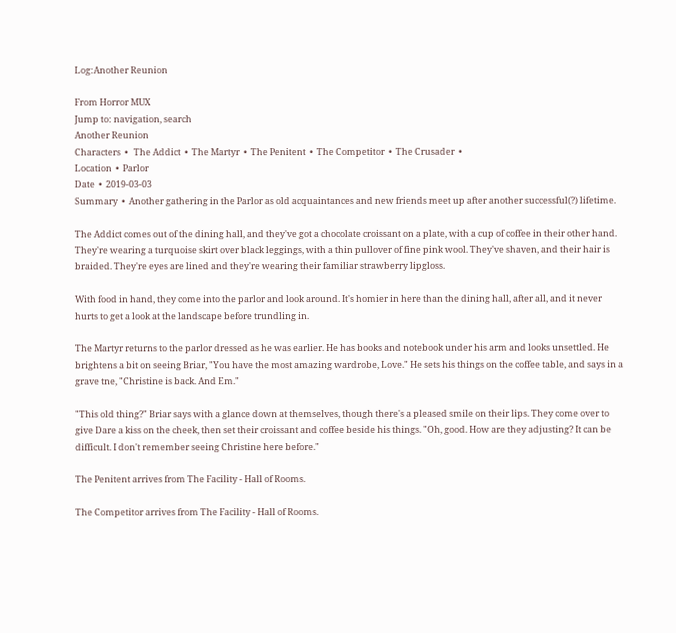Log:Another Reunion

From Horror MUX
Jump to: navigation, search
Another Reunion
Characters  •   The Addict  •  The Martyr  •  The Penitent  •  The Competitor  •  The Crusader  •
Location  •  Parlor
Date  •  2019-03-03
Summary  •  Another gathering in the Parlor as old acquaintances and new friends meet up after another successful(?) lifetime.

The Addict comes out of the dining hall, and they've got a chocolate croissant on a plate, with a cup of coffee in their other hand. They're wearing a turquoise skirt over black leggings, with a thin pullover of fine pink wool. They've shaven, and their hair is braided. They're eyes are lined and they're wearing their familiar strawberry lipgloss.

With food in hand, they come into the parlor and look around. It's homier in here than the dining hall, after all, and it never hurts to get a look at the landscape before trundling in.

The Martyr returns to the parlor dressed as he was earlier. He has books and notebook under his arm and looks unsettled. He brightens a bit on seeing Briar, "You have the most amazing wardrobe, Love." He sets his things on the coffee table, and says in a grave tne, "Christine is back. And Em."

"This old thing?" Briar says with a glance down at themselves, though there's a pleased smile on their lips. They come over to give Dare a kiss on the cheek, then set their croissant and coffee beside his things. "Oh, good. How are they adjusting? It can be difficult. I don't remember seeing Christine here before."

The Penitent arrives from The Facility - Hall of Rooms.

The Competitor arrives from The Facility - Hall of Rooms.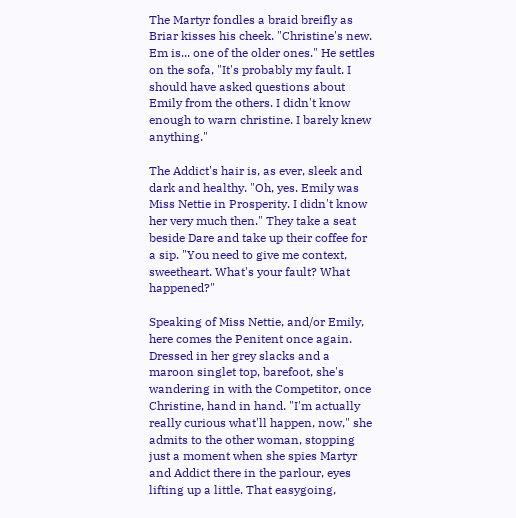The Martyr fondles a braid breifly as Briar kisses his cheek. "Christine's new. Em is... one of the older ones." He settles on the sofa, "It's probably my fault. I should have asked questions about Emily from the others. I didn't know enough to warn christine. I barely knew anything."

The Addict's hair is, as ever, sleek and dark and healthy. "Oh, yes. Emily was Miss Nettie in Prosperity. I didn't know her very much then." They take a seat beside Dare and take up their coffee for a sip. "You need to give me context, sweetheart. What's your fault? What happened?"

Speaking of Miss Nettie, and/or Emily, here comes the Penitent once again. Dressed in her grey slacks and a maroon singlet top, barefoot, she's wandering in with the Competitor, once Christine, hand in hand. "I'm actually really curious what'll happen, now," she admits to the other woman, stopping just a moment when she spies Martyr and Addict there in the parlour, eyes lifting up a little. That easygoing,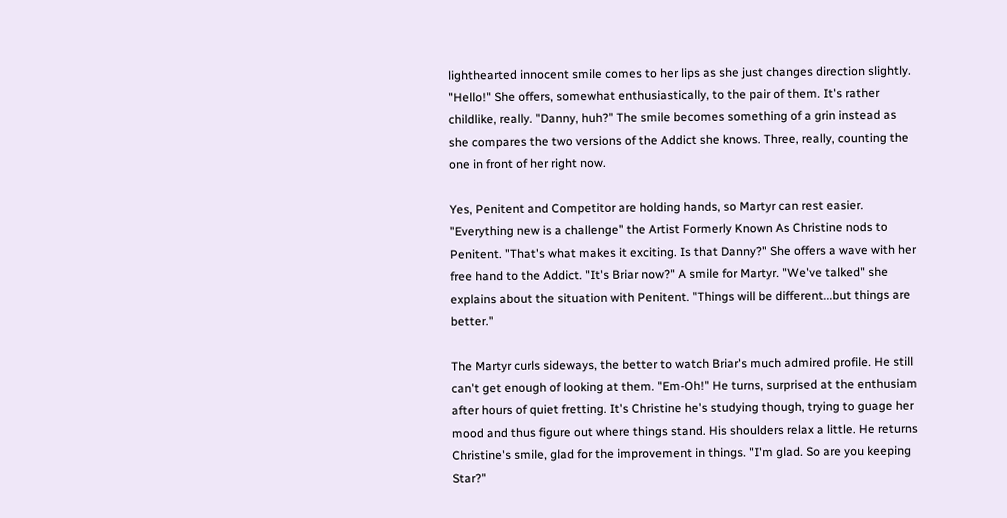lighthearted innocent smile comes to her lips as she just changes direction slightly. "Hello!" She offers, somewhat enthusiastically, to the pair of them. It's rather childlike, really. "Danny, huh?" The smile becomes something of a grin instead as she compares the two versions of the Addict she knows. Three, really, counting the one in front of her right now.

Yes, Penitent and Competitor are holding hands, so Martyr can rest easier. "Everything new is a challenge" the Artist Formerly Known As Christine nods to Penitent. "That's what makes it exciting. Is that Danny?" She offers a wave with her free hand to the Addict. "It's Briar now?" A smile for Martyr. "We've talked" she explains about the situation with Penitent. "Things will be different...but things are better."

The Martyr curls sideways, the better to watch Briar's much admired profile. He still can't get enough of looking at them. "Em-Oh!" He turns, surprised at the enthusiam after hours of quiet fretting. It's Christine he's studying though, trying to guage her mood and thus figure out where things stand. His shoulders relax a little. He returns Christine's smile, glad for the improvement in things. "I'm glad. So are you keeping Star?"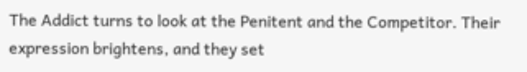The Addict turns to look at the Penitent and the Competitor. Their expression brightens, and they set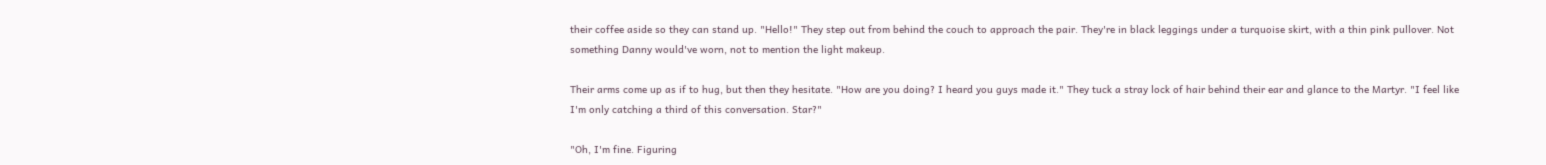their coffee aside so they can stand up. "Hello!" They step out from behind the couch to approach the pair. They're in black leggings under a turquoise skirt, with a thin pink pullover. Not something Danny would've worn, not to mention the light makeup.

Their arms come up as if to hug, but then they hesitate. "How are you doing? I heard you guys made it." They tuck a stray lock of hair behind their ear and glance to the Martyr. "I feel like I'm only catching a third of this conversation. Star?"

"Oh, I'm fine. Figuring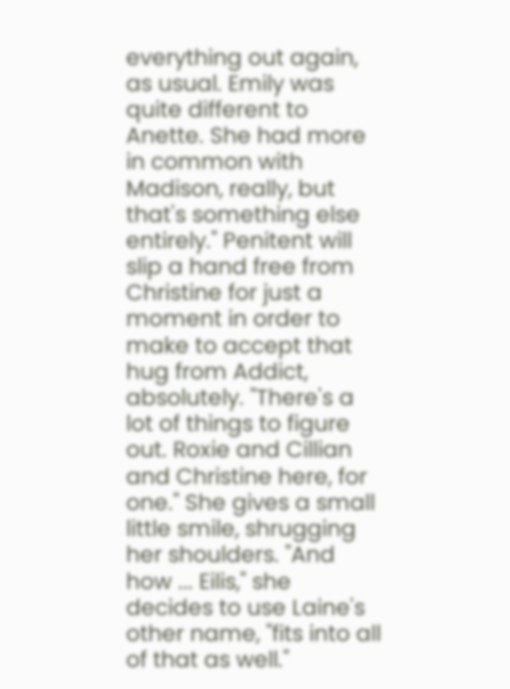everything out again, as usual. Emily was quite different to Anette. She had more in common with Madison, really, but that's something else entirely." Penitent will slip a hand free from Christine for just a moment in order to make to accept that hug from Addict, absolutely. "There's a lot of things to figure out. Roxie and Cillian and Christine here, for one." She gives a small little smile, shrugging her shoulders. "And how ... Eilis," she decides to use Laine's other name, "fits into all of that as well."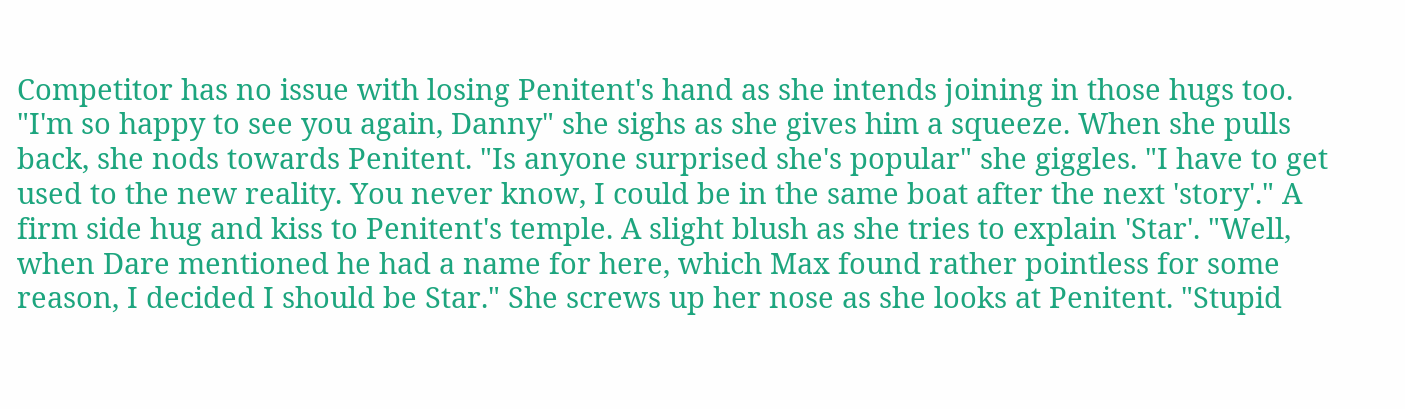Competitor has no issue with losing Penitent's hand as she intends joining in those hugs too. "I'm so happy to see you again, Danny" she sighs as she gives him a squeeze. When she pulls back, she nods towards Penitent. "Is anyone surprised she's popular" she giggles. "I have to get used to the new reality. You never know, I could be in the same boat after the next 'story'." A firm side hug and kiss to Penitent's temple. A slight blush as she tries to explain 'Star'. "Well, when Dare mentioned he had a name for here, which Max found rather pointless for some reason, I decided I should be Star." She screws up her nose as she looks at Penitent. "Stupid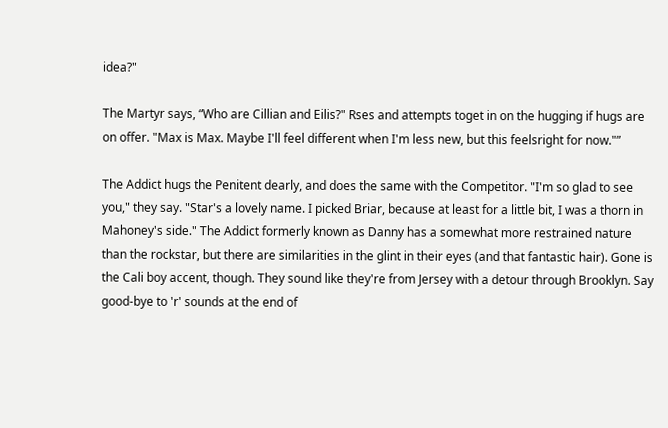idea?"

The Martyr says, “Who are Cillian and Eilis?" Rses and attempts toget in on the hugging if hugs are on offer. "Max is Max. Maybe I'll feel different when I'm less new, but this feelsright for now."”

The Addict hugs the Penitent dearly, and does the same with the Competitor. "I'm so glad to see you," they say. "Star's a lovely name. I picked Briar, because at least for a little bit, I was a thorn in Mahoney's side." The Addict formerly known as Danny has a somewhat more restrained nature than the rockstar, but there are similarities in the glint in their eyes (and that fantastic hair). Gone is the Cali boy accent, though. They sound like they're from Jersey with a detour through Brooklyn. Say good-bye to 'r' sounds at the end of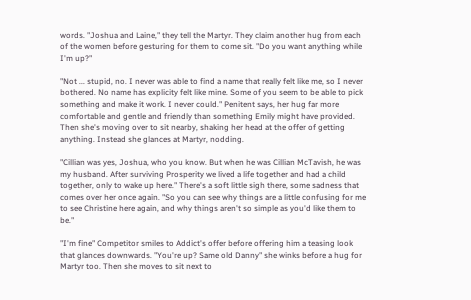words. "Joshua and Laine," they tell the Martyr. They claim another hug from each of the women before gesturing for them to come sit. "Do you want anything while I'm up?"

"Not ... stupid, no. I never was able to find a name that really felt like me, so I never bothered. No name has explicity felt like mine. Some of you seem to be able to pick something and make it work. I never could." Penitent says, her hug far more comfortable and gentle and friendly than something Emily might have provided. Then she's moving over to sit nearby, shaking her head at the offer of getting anything. Instead she glances at Martyr, nodding.

"Cillian was yes, Joshua, who you know. But when he was Cillian McTavish, he was my husband. After surviving Prosperity we lived a life together and had a child together, only to wake up here." There's a soft little sigh there, some sadness that comes over her once again. "So you can see why things are a little confusing for me to see Christine here again, and why things aren't so simple as you'd like them to be."

"I'm fine" Competitor smiles to Addict's offer before offering him a teasing look that glances downwards. "You're up? Same old Danny" she winks before a hug for Martyr too. Then she moves to sit next to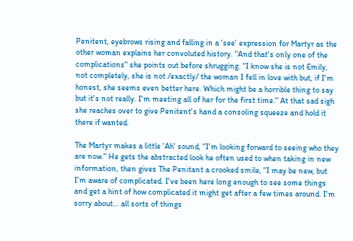Penitent, eyebrows rising and falling in a 'see' expression for Martyr as the other woman explains her convoluted history. "And that's only one of the complications" she points out before shrugging. "I know she is not Emily, not completely, she is not /exactly/ the woman I fell in love with but, if I'm honest, she seems even better here. Which might be a horrible thing to say but it's not really. I'm meeting all of her for the first time." At that sad sigh she reaches over to give Penitent's hand a consoling squeeze and hold it there if wanted.

The Martyr makes a little 'Ah' sound, "I'm looking forward to seeing who they are now." He gets the abstracted look he often used to when taking in new information, then gives The Penitant a crooked smile, "I may be new, but I'm aware of complicated. I've been here long enough to see some things and get a hint of how complicated it might get after a few times around. I'm sorry about... all sorts of things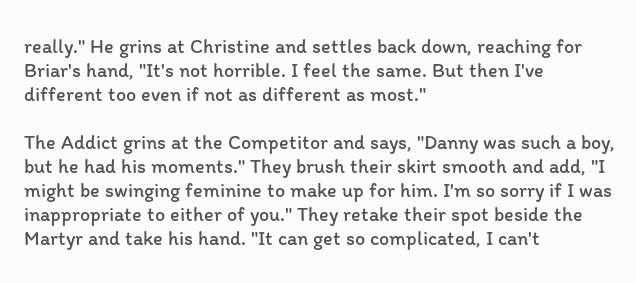really." He grins at Christine and settles back down, reaching for Briar's hand, "It's not horrible. I feel the same. But then I've different too even if not as different as most."

The Addict grins at the Competitor and says, "Danny was such a boy, but he had his moments." They brush their skirt smooth and add, "I might be swinging feminine to make up for him. I'm so sorry if I was inappropriate to either of you." They retake their spot beside the Martyr and take his hand. "It can get so complicated, I can't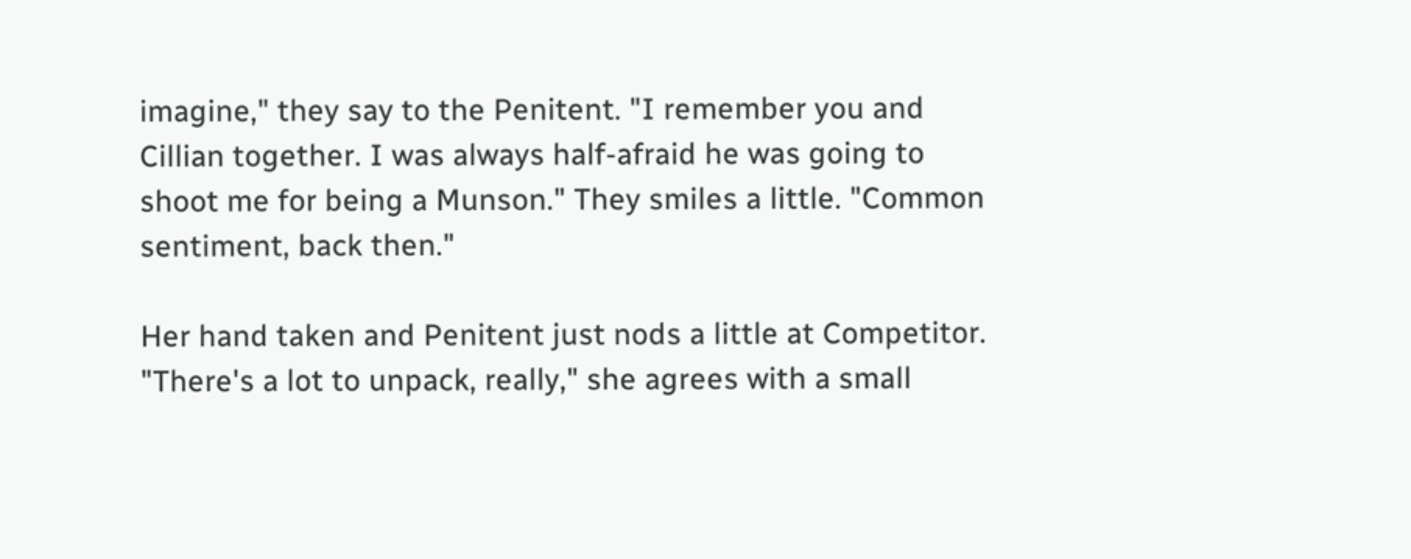imagine," they say to the Penitent. "I remember you and Cillian together. I was always half-afraid he was going to shoot me for being a Munson." They smiles a little. "Common sentiment, back then."

Her hand taken and Penitent just nods a little at Competitor. "There's a lot to unpack, really," she agrees with a small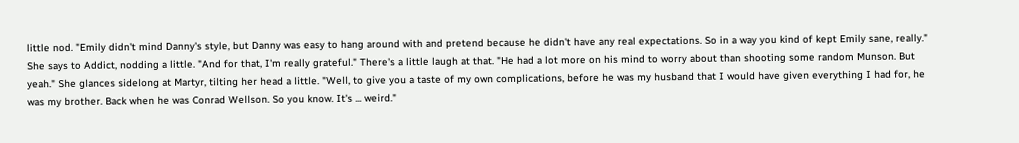little nod. "Emily didn't mind Danny's style, but Danny was easy to hang around with and pretend because he didn't have any real expectations. So in a way you kind of kept Emily sane, really." She says to Addict, nodding a little. "And for that, I'm really grateful." There's a little laugh at that. "He had a lot more on his mind to worry about than shooting some random Munson. But yeah." She glances sidelong at Martyr, tilting her head a little. "Well, to give you a taste of my own complications, before he was my husband that I would have given everything I had for, he was my brother. Back when he was Conrad Wellson. So you know. It's ... weird."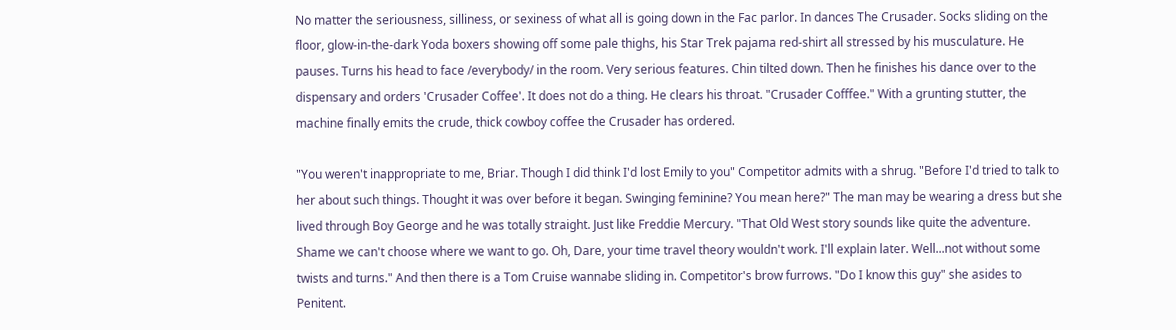No matter the seriousness, silliness, or sexiness of what all is going down in the Fac parlor. In dances The Crusader. Socks sliding on the floor, glow-in-the-dark Yoda boxers showing off some pale thighs, his Star Trek pajama red-shirt all stressed by his musculature. He pauses. Turns his head to face /everybody/ in the room. Very serious features. Chin tilted down. Then he finishes his dance over to the dispensary and orders 'Crusader Coffee'. It does not do a thing. He clears his throat. "Crusader Cofffee." With a grunting stutter, the machine finally emits the crude, thick cowboy coffee the Crusader has ordered.

"You weren't inappropriate to me, Briar. Though I did think I'd lost Emily to you" Competitor admits with a shrug. "Before I'd tried to talk to her about such things. Thought it was over before it began. Swinging feminine? You mean here?" The man may be wearing a dress but she lived through Boy George and he was totally straight. Just like Freddie Mercury. "That Old West story sounds like quite the adventure. Shame we can't choose where we want to go. Oh, Dare, your time travel theory wouldn't work. I'll explain later. Well...not without some twists and turns." And then there is a Tom Cruise wannabe sliding in. Competitor's brow furrows. "Do I know this guy" she asides to Penitent.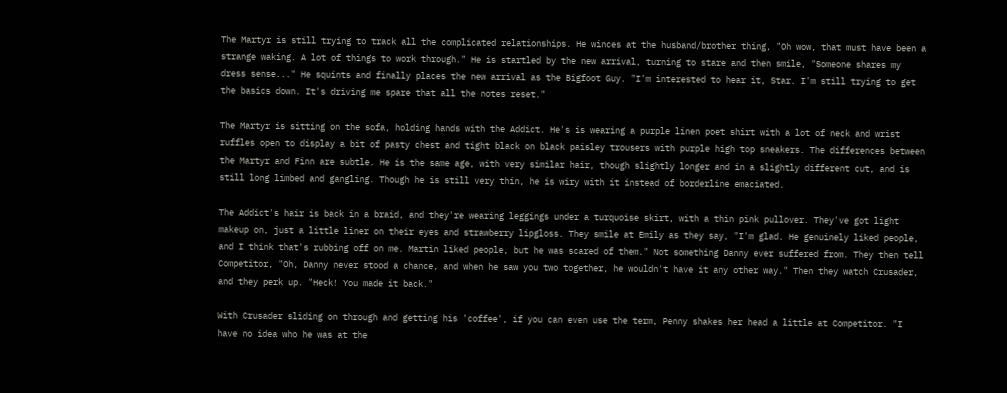The Martyr is still trying to track all the complicated relationships. He winces at the husband/brother thing, "Oh wow, that must have been a strange waking. A lot of things to work through." He is startled by the new arrival, turning to stare and then smile, "Someone shares my dress sense..." He squints and finally places the new arrival as the Bigfoot Guy. "I'm interested to hear it, Star. I'm still trying to get the basics down. It's driving me spare that all the notes reset."

The Martyr is sitting on the sofa, holding hands with the Addict. He's is wearing a purple linen poet shirt with a lot of neck and wrist ruffles open to display a bit of pasty chest and tight black on black paisley trousers with purple high top sneakers. The differences between the Martyr and Finn are subtle. He is the same age, with very similar hair, though slightly longer and in a slightly different cut, and is still long limbed and gangling. Though he is still very thin, he is wiry with it instead of borderline emaciated.

The Addict's hair is back in a braid, and they're wearing leggings under a turquoise skirt, with a thin pink pullover. They've got light makeup on, just a little liner on their eyes and strawberry lipgloss. They smile at Emily as they say, "I'm glad. He genuinely liked people, and I think that's rubbing off on me. Martin liked people, but he was scared of them." Not something Danny ever suffered from. They then tell Competitor, "Oh, Danny never stood a chance, and when he saw you two together, he wouldn't have it any other way." Then they watch Crusader, and they perk up. "Heck! You made it back."

With Crusader sliding on through and getting his 'coffee', if you can even use the term, Penny shakes her head a little at Competitor. "I have no idea who he was at the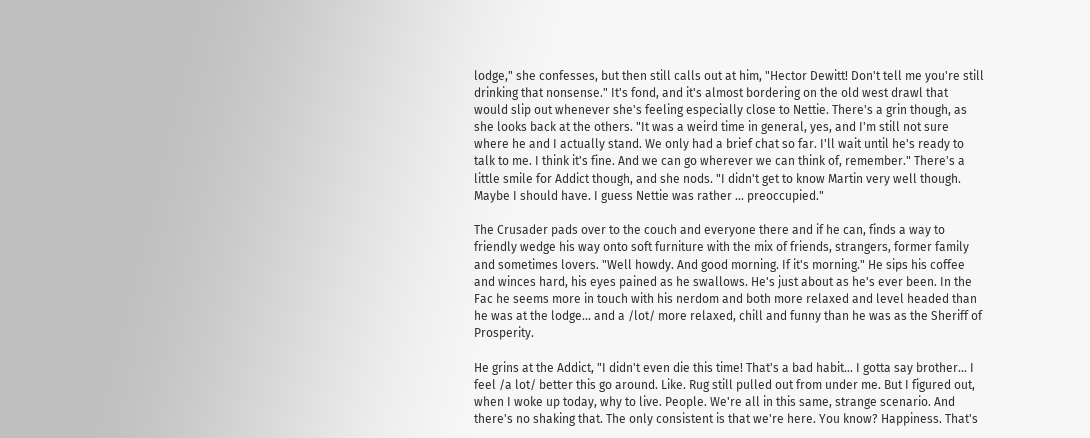lodge," she confesses, but then still calls out at him, "Hector Dewitt! Don't tell me you're still drinking that nonsense." It's fond, and it's almost bordering on the old west drawl that would slip out whenever she's feeling especially close to Nettie. There's a grin though, as she looks back at the others. "It was a weird time in general, yes, and I'm still not sure where he and I actually stand. We only had a brief chat so far. I'll wait until he's ready to talk to me. I think it's fine. And we can go wherever we can think of, remember." There's a little smile for Addict though, and she nods. "I didn't get to know Martin very well though. Maybe I should have. I guess Nettie was rather ... preoccupied."

The Crusader pads over to the couch and everyone there and if he can, finds a way to friendly wedge his way onto soft furniture with the mix of friends, strangers, former family and sometimes lovers. "Well howdy. And good morning. If it's morning." He sips his coffee and winces hard, his eyes pained as he swallows. He's just about as he's ever been. In the Fac he seems more in touch with his nerdom and both more relaxed and level headed than he was at the lodge... and a /lot/ more relaxed, chill and funny than he was as the Sheriff of Prosperity.

He grins at the Addict, "I didn't even die this time! That's a bad habit... I gotta say brother... I feel /a lot/ better this go around. Like. Rug still pulled out from under me. But I figured out, when I woke up today, why to live. People. We're all in this same, strange scenario. And there's no shaking that. The only consistent is that we're here. You know? Happiness. That's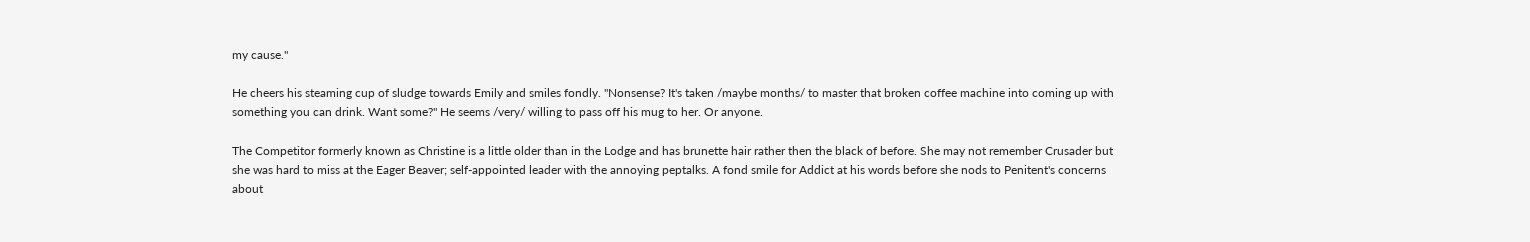my cause."

He cheers his steaming cup of sludge towards Emily and smiles fondly. "Nonsense? It's taken /maybe months/ to master that broken coffee machine into coming up with something you can drink. Want some?" He seems /very/ willing to pass off his mug to her. Or anyone.

The Competitor formerly known as Christine is a little older than in the Lodge and has brunette hair rather then the black of before. She may not remember Crusader but she was hard to miss at the Eager Beaver; self-appointed leader with the annoying peptalks. A fond smile for Addict at his words before she nods to Penitent's concerns about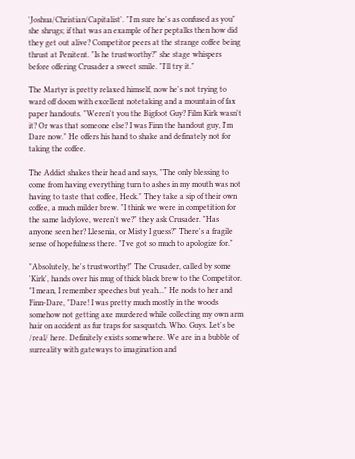'Joshua/Christian/Capitalist'. "I'm sure he's as confused as you" she shrugs; if that was an example of her peptalks then how did they get out alive? Competitor peers at the strange coffee being thrust at Penitent. "Is he trustworthy?" she stage whispers before offering Crusader a sweet smile. "I'll try it."

The Martyr is pretty relaxed himself, now he's not trying to ward off doom with excellent notetaking and a mountain of fax paper handouts. "Weren't you the Bigfoot Guy? Film Kirk wasn't it? Or was that someone else? I was Finn the handout guy, I'm Dare now." He offers his hand to shake and definately not for taking the coffee.

The Addict shakes their head and says, "The only blessing to come from having everything turn to ashes in my mouth was not having to taste that coffee, Heck." They take a sip of their own coffee, a much milder brew. "I think we were in competition for the same ladylove, weren't we?" they ask Crusader. "Has anyone seen her? Llesenia, or Misty I guess?" There's a fragile sense of hopefulness there. "I've got so much to apologize for."

"Absolutely, he's trustworthy!" The Crusader, called by some 'Kirk', hands over his mug of thick black brew to the Competitor. "I mean, I remember speeches but yeah..." He nods to her and Finn-Dare, "Dare! I was pretty much mostly in the woods somehow not getting axe murdered while collecting my own arm hair on accident as fur traps for sasquatch. Who. Guys. Let's be /real/ here. Definitely exists somewhere. We are in a bubble of surreality with gateways to imagination and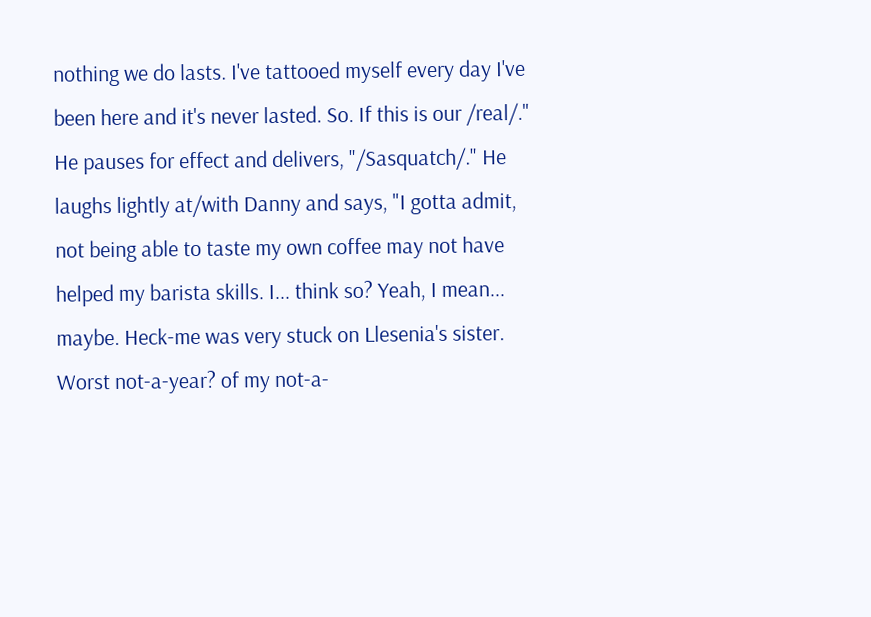nothing we do lasts. I've tattooed myself every day I've been here and it's never lasted. So. If this is our /real/." He pauses for effect and delivers, "/Sasquatch/." He laughs lightly at/with Danny and says, "I gotta admit, not being able to taste my own coffee may not have helped my barista skills. I... think so? Yeah, I mean... maybe. Heck-me was very stuck on Llesenia's sister. Worst not-a-year? of my not-a-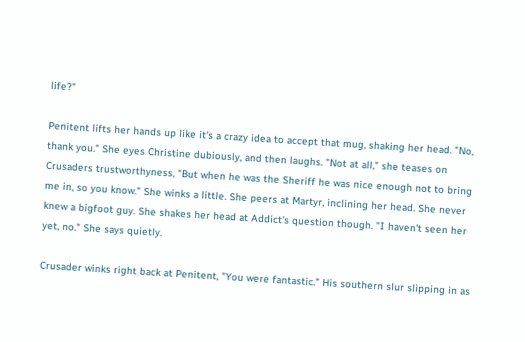life?"

Penitent lifts her hands up like it's a crazy idea to accept that mug, shaking her head. "No, thank you." She eyes Christine dubiously, and then laughs. "Not at all," she teases on Crusaders trustworthyness, "But when he was the Sheriff he was nice enough not to bring me in, so you know." She winks a little. She peers at Martyr, inclining her head. She never knew a bigfoot guy. She shakes her head at Addict's question though. "I haven't seen her yet, no." She says quietly.

Crusader winks right back at Penitent, "You were fantastic." His southern slur slipping in as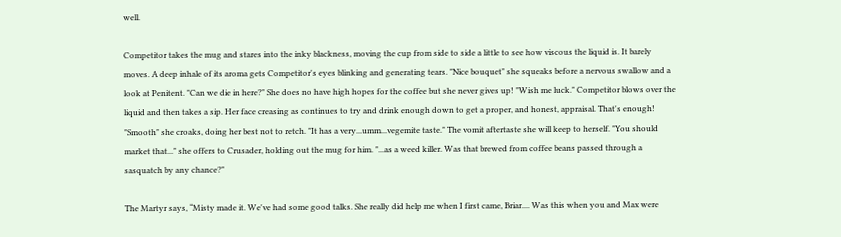well.

Competitor takes the mug and stares into the inky blackness, moving the cup from side to side a little to see how viscous the liquid is. It barely moves. A deep inhale of its aroma gets Competitor's eyes blinking and generating tears. "Nice bouquet" she squeaks before a nervous swallow and a look at Penitent. "Can we die in here?" She does no have high hopes for the coffee but she never gives up! "Wish me luck." Competitor blows over the liquid and then takes a sip. Her face creasing as continues to try and drink enough down to get a proper, and honest, appraisal. That's enough! "Smooth" she croaks, doing her best not to retch. "It has a very...umm...vegemite taste." The vomit aftertaste she will keep to herself. "You should market that..." she offers to Crusader, holding out the mug for him. "...as a weed killer. Was that brewed from coffee beans passed through a sasquatch by any chance?"

The Martyr says, “Misty made it. We've had some good talks. She really did help me when I first came, Briar.... Was this when you and Max were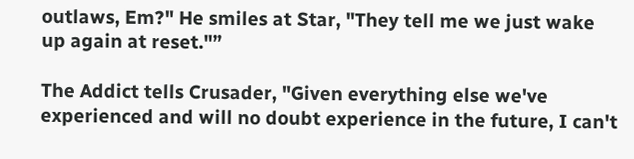outlaws, Em?" He smiles at Star, "They tell me we just wake up again at reset."”

The Addict tells Crusader, "Given everything else we've experienced and will no doubt experience in the future, I can't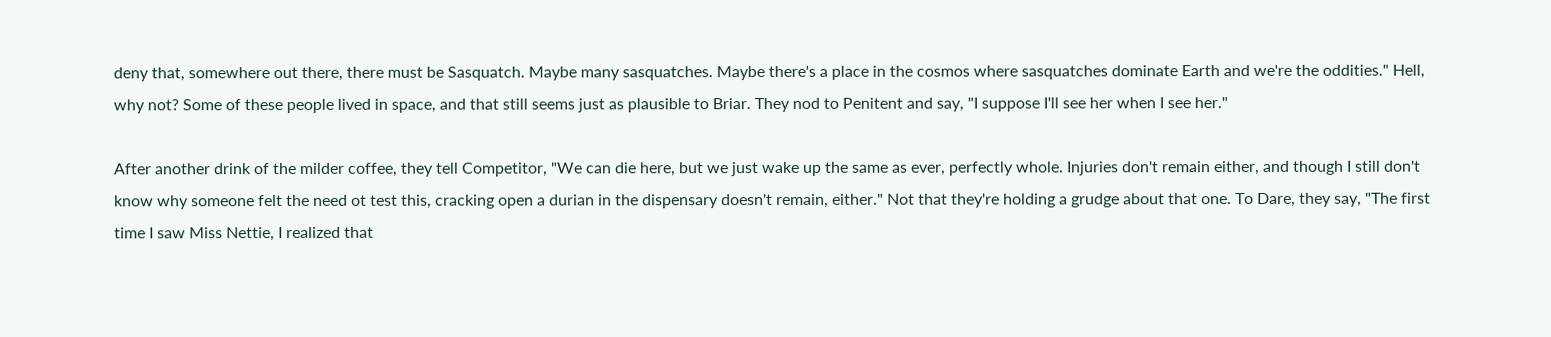deny that, somewhere out there, there must be Sasquatch. Maybe many sasquatches. Maybe there's a place in the cosmos where sasquatches dominate Earth and we're the oddities." Hell, why not? Some of these people lived in space, and that still seems just as plausible to Briar. They nod to Penitent and say, "I suppose I'll see her when I see her."

After another drink of the milder coffee, they tell Competitor, "We can die here, but we just wake up the same as ever, perfectly whole. Injuries don't remain either, and though I still don't know why someone felt the need ot test this, cracking open a durian in the dispensary doesn't remain, either." Not that they're holding a grudge about that one. To Dare, they say, "The first time I saw Miss Nettie, I realized that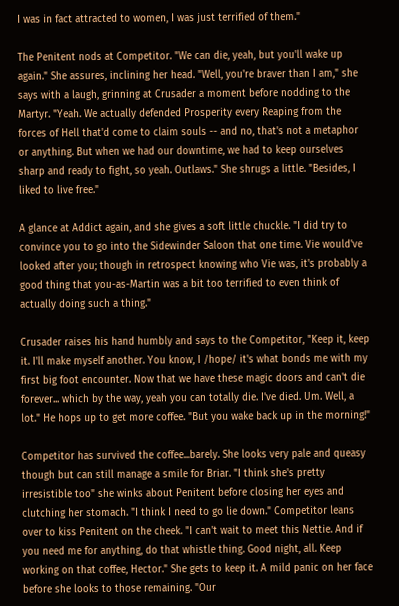I was in fact attracted to women, I was just terrified of them."

The Penitent nods at Competitor. "We can die, yeah, but you'll wake up again." She assures, inclining her head. "Well, you're braver than I am," she says with a laugh, grinning at Crusader a moment before nodding to the Martyr. "Yeah. We actually defended Prosperity every Reaping from the forces of Hell that'd come to claim souls -- and no, that's not a metaphor or anything. But when we had our downtime, we had to keep ourselves sharp and ready to fight, so yeah. Outlaws." She shrugs a little. "Besides, I liked to live free."

A glance at Addict again, and she gives a soft little chuckle. "I did try to convince you to go into the Sidewinder Saloon that one time. Vie would've looked after you; though in retrospect knowing who Vie was, it's probably a good thing that you-as-Martin was a bit too terrified to even think of actually doing such a thing."

Crusader raises his hand humbly and says to the Competitor, "Keep it, keep it. I'll make myself another. You know, I /hope/ it's what bonds me with my first big foot encounter. Now that we have these magic doors and can't die forever... which by the way, yeah you can totally die. I've died. Um. Well, a lot." He hops up to get more coffee. "But you wake back up in the morning!"

Competitor has survived the coffee...barely. She looks very pale and queasy though but can still manage a smile for Briar. "I think she's pretty irresistible too" she winks about Penitent before closing her eyes and clutching her stomach. "I think I need to go lie down." Competitor leans over to kiss Penitent on the cheek. "I can't wait to meet this Nettie. And if you need me for anything, do that whistle thing. Good night, all. Keep working on that coffee, Hector." She gets to keep it. A mild panic on her face before she looks to those remaining. "Our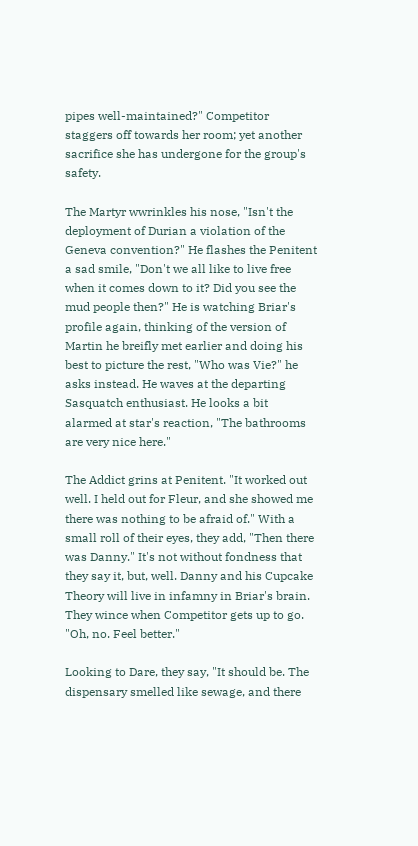pipes well-maintained?" Competitor staggers off towards her room; yet another sacrifice she has undergone for the group's safety.

The Martyr wwrinkles his nose, "Isn't the deployment of Durian a violation of the Geneva convention?" He flashes the Penitent a sad smile, "Don't we all like to live free when it comes down to it? Did you see the mud people then?" He is watching Briar's profile again, thinking of the version of Martin he breifly met earlier and doing his best to picture the rest, "Who was Vie?" he asks instead. He waves at the departing Sasquatch enthusiast. He looks a bit alarmed at star's reaction, "The bathrooms are very nice here."

The Addict grins at Penitent. "It worked out well. I held out for Fleur, and she showed me there was nothing to be afraid of." With a small roll of their eyes, they add, "Then there was Danny." It's not without fondness that they say it, but, well. Danny and his Cupcake Theory will live in infamny in Briar's brain. They wince when Competitor gets up to go. "Oh, no. Feel better."

Looking to Dare, they say, "It should be. The dispensary smelled like sewage, and there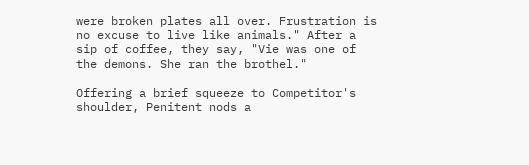were broken plates all over. Frustration is no excuse to live like animals." After a sip of coffee, they say, "Vie was one of the demons. She ran the brothel."

Offering a brief squeeze to Competitor's shoulder, Penitent nods a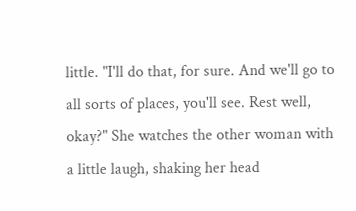little. "I'll do that, for sure. And we'll go to all sorts of places, you'll see. Rest well, okay?" She watches the other woman with a little laugh, shaking her head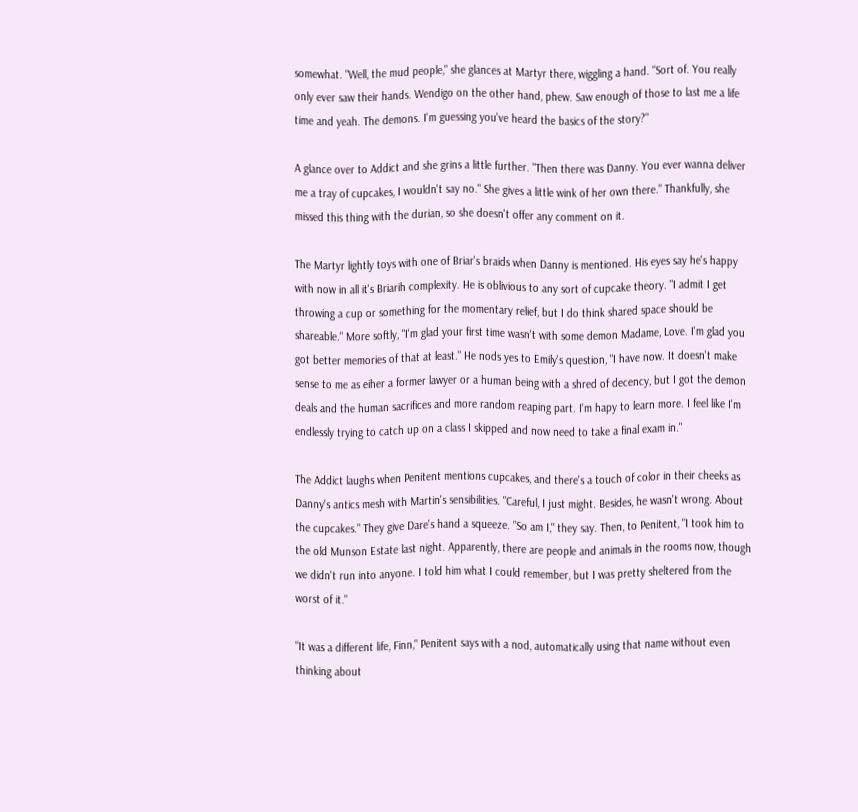somewhat. "Well, the mud people," she glances at Martyr there, wiggling a hand. "Sort of. You really only ever saw their hands. Wendigo on the other hand, phew. Saw enough of those to last me a life time and yeah. The demons. I'm guessing you've heard the basics of the story?"

A glance over to Addict and she grins a little further. "Then there was Danny. You ever wanna deliver me a tray of cupcakes, I wouldn't say no." She gives a little wink of her own there." Thankfully, she missed this thing with the durian, so she doesn't offer any comment on it.

The Martyr lightly toys with one of Briar's braids when Danny is mentioned. His eyes say he's happy with now in all it's Briarih complexity. He is oblivious to any sort of cupcake theory. "I admit I get throwing a cup or something for the momentary relief, but I do think shared space should be shareable." More softly, "I'm glad your first time wasn't with some demon Madame, Love. I'm glad you got better memories of that at least." He nods yes to Emily's question, "I have now. It doesn't make sense to me as eiher a former lawyer or a human being with a shred of decency, but I got the demon deals and the human sacrifices and more random reaping part. I'm hapy to learn more. I feel like I'm endlessly trying to catch up on a class I skipped and now need to take a final exam in."

The Addict laughs when Penitent mentions cupcakes, and there's a touch of color in their cheeks as Danny's antics mesh with Martin's sensibilities. "Careful, I just might. Besides, he wasn't wrong. About the cupcakes." They give Dare's hand a squeeze. "So am I," they say. Then, to Penitent, "I took him to the old Munson Estate last night. Apparently, there are people and animals in the rooms now, though we didn't run into anyone. I told him what I could remember, but I was pretty sheltered from the worst of it."

"It was a different life, Finn," Penitent says with a nod, automatically using that name without even thinking about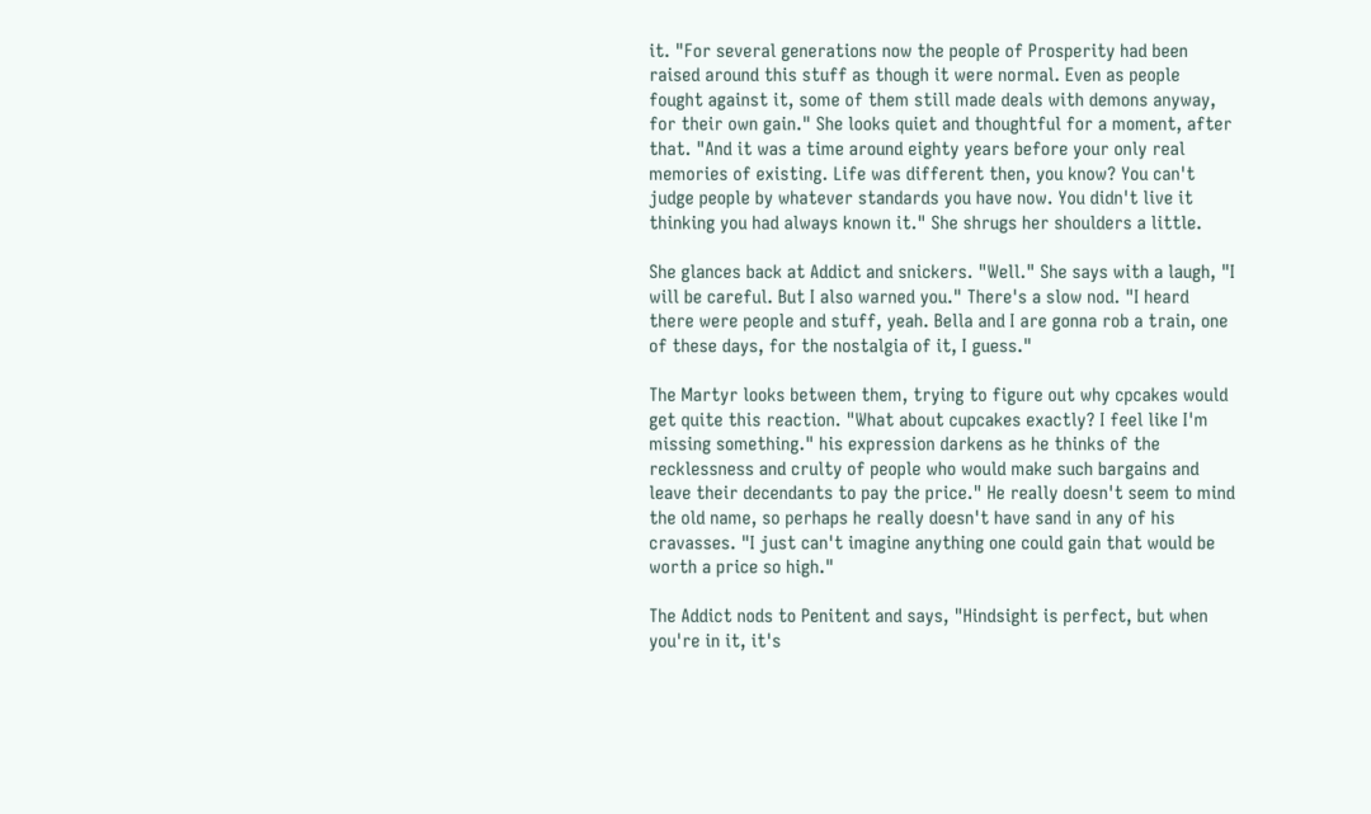it. "For several generations now the people of Prosperity had been raised around this stuff as though it were normal. Even as people fought against it, some of them still made deals with demons anyway, for their own gain." She looks quiet and thoughtful for a moment, after that. "And it was a time around eighty years before your only real memories of existing. Life was different then, you know? You can't judge people by whatever standards you have now. You didn't live it thinking you had always known it." She shrugs her shoulders a little.

She glances back at Addict and snickers. "Well." She says with a laugh, "I will be careful. But I also warned you." There's a slow nod. "I heard there were people and stuff, yeah. Bella and I are gonna rob a train, one of these days, for the nostalgia of it, I guess."

The Martyr looks between them, trying to figure out why cpcakes would get quite this reaction. "What about cupcakes exactly? I feel like I'm missing something." his expression darkens as he thinks of the recklessness and crulty of people who would make such bargains and leave their decendants to pay the price." He really doesn't seem to mind the old name, so perhaps he really doesn't have sand in any of his cravasses. "I just can't imagine anything one could gain that would be worth a price so high."

The Addict nods to Penitent and says, "Hindsight is perfect, but when you're in it, it's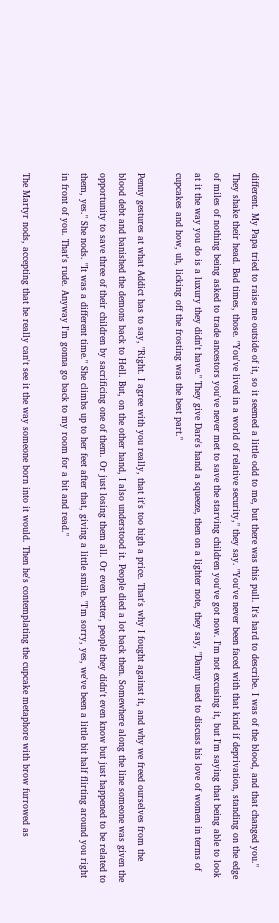different. My Papa tried to raise me outside of it, so it seemed a little odd to me, but there was this pull. It's hard to describe. I was of the blood, and that changed you." They shake their head. Bad times, those. "You've lived in a world of relative security," they say. "You've never been faced with that kind if deprivation, standing on the edge of miles of nothing being asked to trade ancestors you've never met to save the starving children you've got now. I'm not excusing it, but I'm saying that being able to look at it the way you do is a luxury they didn't have." They give Dare's hand a squeeze, then on a lighter note, they say, "Danny used to discuss his love of women in terms of cupcakes and how, uh, licking off the frosting was the best part."

Penny gestures at what Addict has to say, "Right. I agree with you really, that it's too high a price. That's why I fought against it, and why we freed ourselves from the blood debt and banished the demons back to Hell. But, on the other hand, I also understood it. People died a lot back then. Somewhere along the line someone was given the opportunity to save three of their children by sacrificing one of them. Or just losing them all. Or even better, people they didn't even know but just happened to be related to them, yes." She nods. "It was a different time." She climbs up to her feet after that, giving a little smile. "I'm sorry, yes, we've been a little bit half flirting around you right in front of you. That's rude. Anyway I'm gonna go back to my room for a bit and read."

The Martyr nods, accepting that he really can't see it the way someone born into it would. Then he's contemplating the cupcake metaphore with brow furrowed as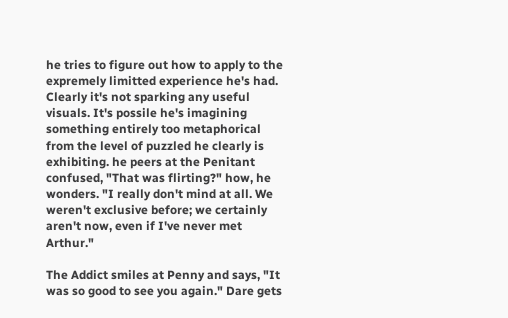he tries to figure out how to apply to the expremely limitted experience he's had. Clearly it's not sparking any useful visuals. It's possile he's imagining something entirely too metaphorical from the level of puzzled he clearly is exhibiting. he peers at the Penitant confused, "That was flirting?" how, he wonders. "I really don't mind at all. We weren't exclusive before; we certainly aren't now, even if I've never met Arthur."

The Addict smiles at Penny and says, "It was so good to see you again." Dare gets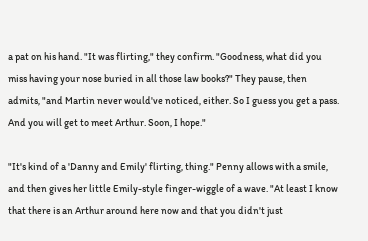a pat on his hand. "It was flirting," they confirm. "Goodness, what did you miss having your nose buried in all those law books?" They pause, then admits, "and Martin never would've noticed, either. So I guess you get a pass. And you will get to meet Arthur. Soon, I hope."

"It's kind of a 'Danny and Emily' flirting, thing." Penny allows with a smile, and then gives her little Emily-style finger-wiggle of a wave. "At least I know that there is an Arthur around here now and that you didn't just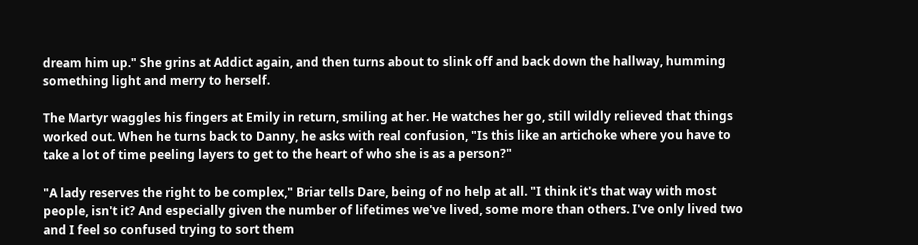dream him up." She grins at Addict again, and then turns about to slink off and back down the hallway, humming something light and merry to herself.

The Martyr waggles his fingers at Emily in return, smiling at her. He watches her go, still wildly relieved that things worked out. When he turns back to Danny, he asks with real confusion, "Is this like an artichoke where you have to take a lot of time peeling layers to get to the heart of who she is as a person?"

"A lady reserves the right to be complex," Briar tells Dare, being of no help at all. "I think it's that way with most people, isn't it? And especially given the number of lifetimes we've lived, some more than others. I've only lived two and I feel so confused trying to sort them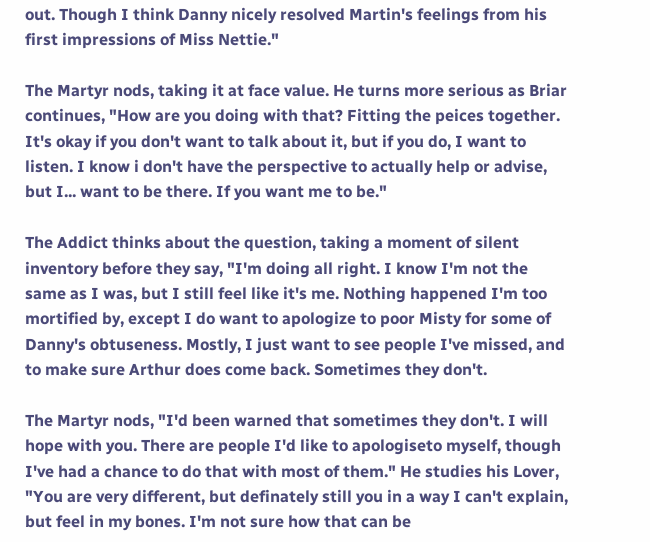out. Though I think Danny nicely resolved Martin's feelings from his first impressions of Miss Nettie."

The Martyr nods, taking it at face value. He turns more serious as Briar continues, "How are you doing with that? Fitting the peices together. It's okay if you don't want to talk about it, but if you do, I want to listen. I know i don't have the perspective to actually help or advise, but I... want to be there. If you want me to be."

The Addict thinks about the question, taking a moment of silent inventory before they say, "I'm doing all right. I know I'm not the same as I was, but I still feel like it's me. Nothing happened I'm too mortified by, except I do want to apologize to poor Misty for some of Danny's obtuseness. Mostly, I just want to see people I've missed, and to make sure Arthur does come back. Sometimes they don't.

The Martyr nods, "I'd been warned that sometimes they don't. I will hope with you. There are people I'd like to apologiseto myself, though I've had a chance to do that with most of them." He studies his Lover, "You are very different, but definately still you in a way I can't explain, but feel in my bones. I'm not sure how that can be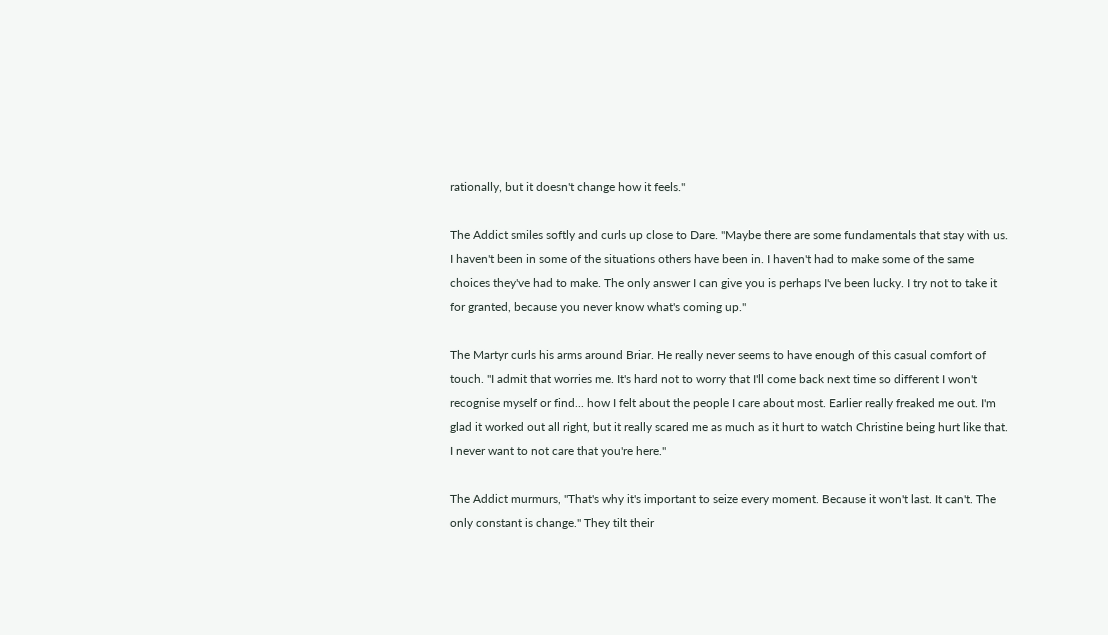rationally, but it doesn't change how it feels."

The Addict smiles softly and curls up close to Dare. "Maybe there are some fundamentals that stay with us. I haven't been in some of the situations others have been in. I haven't had to make some of the same choices they've had to make. The only answer I can give you is perhaps I've been lucky. I try not to take it for granted, because you never know what's coming up."

The Martyr curls his arms around Briar. He really never seems to have enough of this casual comfort of touch. "I admit that worries me. It's hard not to worry that I'll come back next time so different I won't recognise myself or find... how I felt about the people I care about most. Earlier really freaked me out. I'm glad it worked out all right, but it really scared me as much as it hurt to watch Christine being hurt like that. I never want to not care that you're here."

The Addict murmurs, "That's why it's important to seize every moment. Because it won't last. It can't. The only constant is change." They tilt their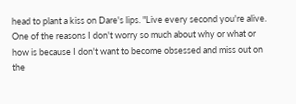head to plant a kiss on Dare's lips. "Live every second you're alive. One of the reasons I don't worry so much about why or what or how is because I don't want to become obsessed and miss out on the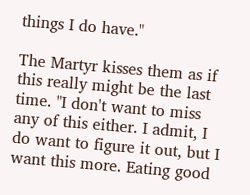things I do have."

The Martyr kisses them as if this really might be the last time. "I don't want to miss any of this either. I admit, I do want to figure it out, but I want this more. Eating good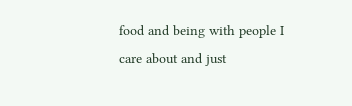food and being with people I care about and just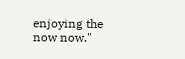enjoying the now now."